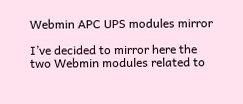Webmin APC UPS modules mirror

I’ve decided to mirror here the two Webmin modules related to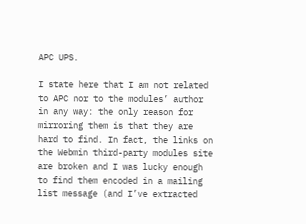APC UPS.

I state here that I am not related to APC nor to the modules’ author in any way: the only reason for mirroring them is that they are hard to find. In fact, the links on the Webmin third-party modules site are broken and I was lucky enough to find them encoded in a mailing list message (and I’ve extracted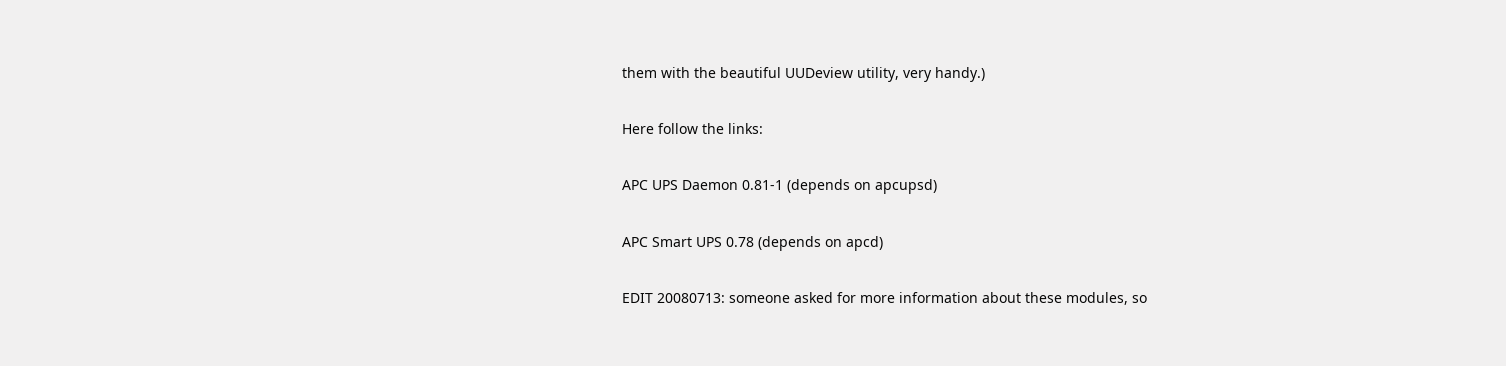them with the beautiful UUDeview utility, very handy.)

Here follow the links:

APC UPS Daemon 0.81-1 (depends on apcupsd)

APC Smart UPS 0.78 (depends on apcd)

EDIT 20080713: someone asked for more information about these modules, so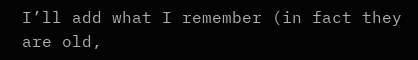I’ll add what I remember (in fact they are old,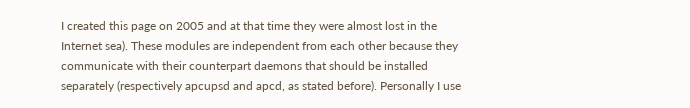I created this page on 2005 and at that time they were almost lost in the Internet sea). These modules are independent from each other because they communicate with their counterpart daemons that should be installed separately (respectively apcupsd and apcd, as stated before). Personally I use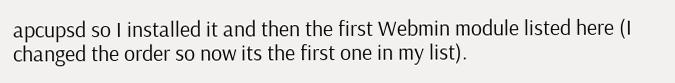apcupsd so I installed it and then the first Webmin module listed here (I changed the order so now its the first one in my list).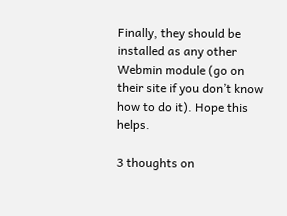Finally, they should be installed as any other Webmin module (go on their site if you don’t know how to do it). Hope this helps.

3 thoughts on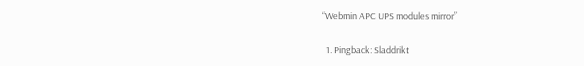“Webmin APC UPS modules mirror”

  1. Pingback: Sladdrikt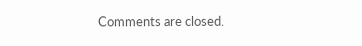Comments are closed.